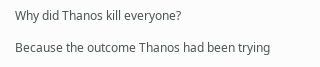Why did Thanos kill everyone?

Because the outcome Thanos had been trying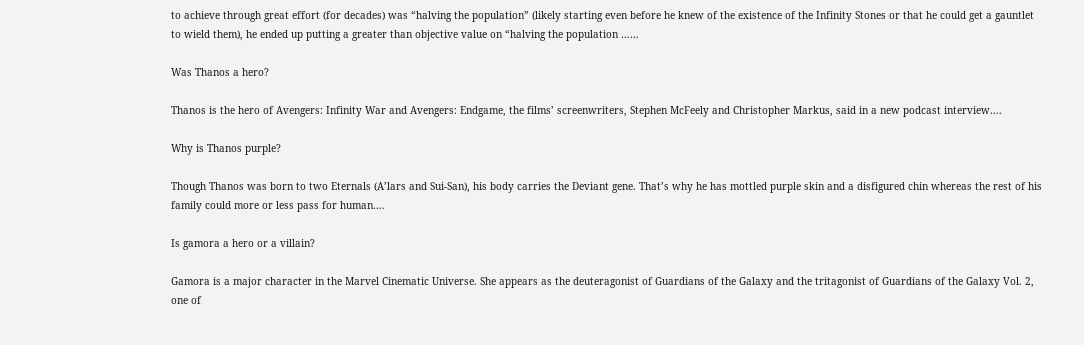to achieve through great effort (for decades) was “halving the population” (likely starting even before he knew of the existence of the Infinity Stones or that he could get a gauntlet to wield them), he ended up putting a greater than objective value on “halving the population ……

Was Thanos a hero?

Thanos is the hero of Avengers: Infinity War and Avengers: Endgame, the films’ screenwriters, Stephen McFeely and Christopher Markus, said in a new podcast interview….

Why is Thanos purple?

Though Thanos was born to two Eternals (A’lars and Sui-San), his body carries the Deviant gene. That’s why he has mottled purple skin and a disfigured chin whereas the rest of his family could more or less pass for human….

Is gamora a hero or a villain?

Gamora is a major character in the Marvel Cinematic Universe. She appears as the deuteragonist of Guardians of the Galaxy and the tritagonist of Guardians of the Galaxy Vol. 2, one of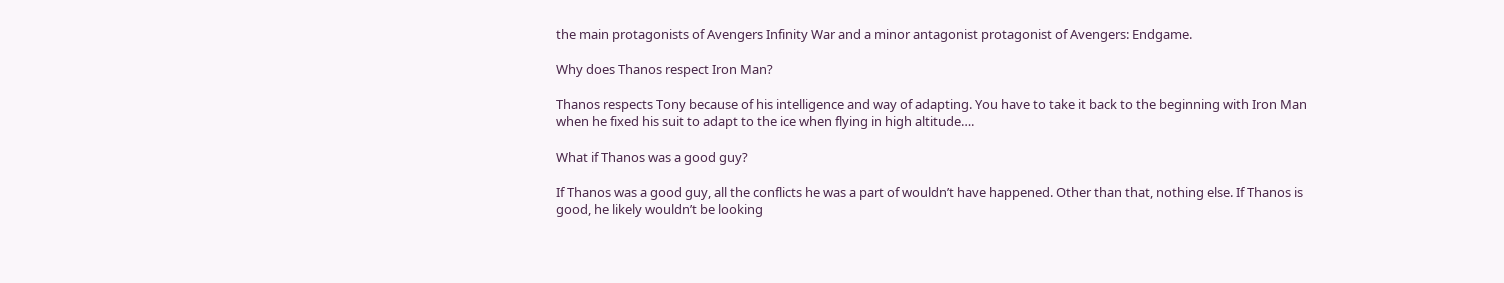the main protagonists of Avengers Infinity War and a minor antagonist protagonist of Avengers: Endgame.

Why does Thanos respect Iron Man?

Thanos respects Tony because of his intelligence and way of adapting. You have to take it back to the beginning with Iron Man when he fixed his suit to adapt to the ice when flying in high altitude….

What if Thanos was a good guy?

If Thanos was a good guy, all the conflicts he was a part of wouldn’t have happened. Other than that, nothing else. If Thanos is good, he likely wouldn’t be looking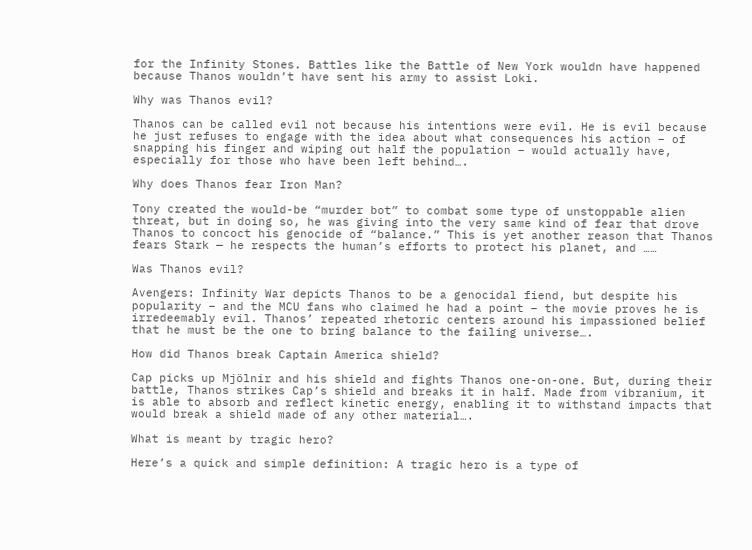for the Infinity Stones. Battles like the Battle of New York wouldn have happened because Thanos wouldn’t have sent his army to assist Loki.

Why was Thanos evil?

Thanos can be called evil not because his intentions were evil. He is evil because he just refuses to engage with the idea about what consequences his action – of snapping his finger and wiping out half the population – would actually have, especially for those who have been left behind….

Why does Thanos fear Iron Man?

Tony created the would-be “murder bot” to combat some type of unstoppable alien threat, but in doing so, he was giving into the very same kind of fear that drove Thanos to concoct his genocide of “balance.” This is yet another reason that Thanos fears Stark — he respects the human’s efforts to protect his planet, and ……

Was Thanos evil?

Avengers: Infinity War depicts Thanos to be a genocidal fiend, but despite his popularity – and the MCU fans who claimed he had a point – the movie proves he is irredeemably evil. Thanos’ repeated rhetoric centers around his impassioned belief that he must be the one to bring balance to the failing universe….

How did Thanos break Captain America shield?

Cap picks up Mjölnir and his shield and fights Thanos one-on-one. But, during their battle, Thanos strikes Cap’s shield and breaks it in half. Made from vibranium, it is able to absorb and reflect kinetic energy, enabling it to withstand impacts that would break a shield made of any other material….

What is meant by tragic hero?

Here’s a quick and simple definition: A tragic hero is a type of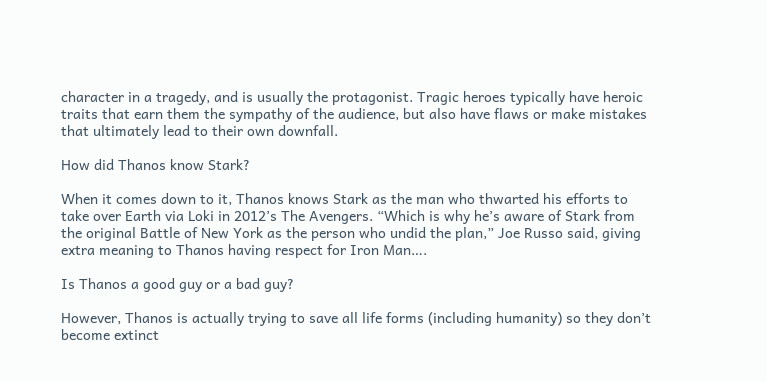character in a tragedy, and is usually the protagonist. Tragic heroes typically have heroic traits that earn them the sympathy of the audience, but also have flaws or make mistakes that ultimately lead to their own downfall.

How did Thanos know Stark?

When it comes down to it, Thanos knows Stark as the man who thwarted his efforts to take over Earth via Loki in 2012’s The Avengers. “Which is why he’s aware of Stark from the original Battle of New York as the person who undid the plan,” Joe Russo said, giving extra meaning to Thanos having respect for Iron Man….

Is Thanos a good guy or a bad guy?

However, Thanos is actually trying to save all life forms (including humanity) so they don’t become extinct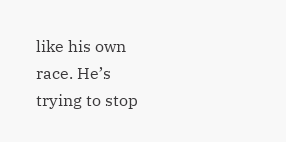like his own race. He’s trying to stop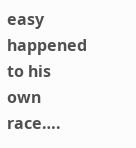easy happened to his own race….